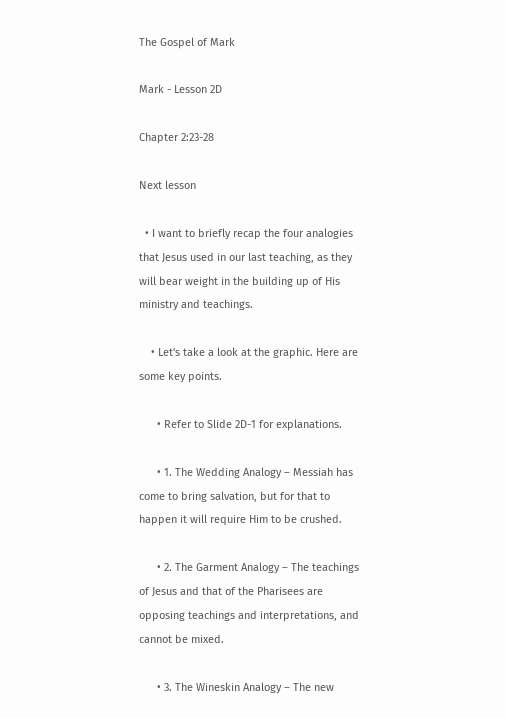The Gospel of Mark

Mark - Lesson 2D

Chapter 2:23-28

Next lesson

  • I want to briefly recap the four analogies that Jesus used in our last teaching, as they will bear weight in the building up of His ministry and teachings.

    • Let's take a look at the graphic. Here are some key points.

      • Refer to Slide 2D-1 for explanations.

      • 1. The Wedding Analogy – Messiah has come to bring salvation, but for that to happen it will require Him to be crushed.

      • 2. The Garment Analogy – The teachings of Jesus and that of the Pharisees are opposing teachings and interpretations, and cannot be mixed.

      • 3. The Wineskin Analogy – The new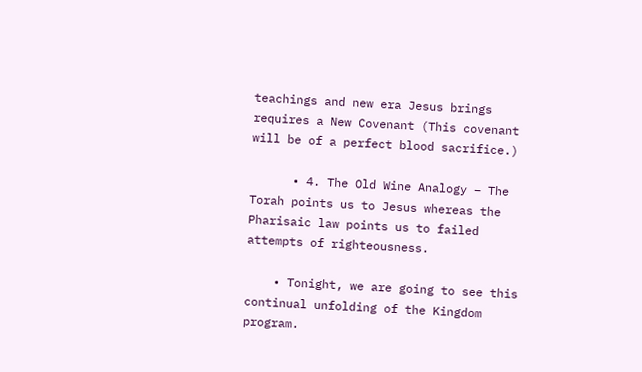teachings and new era Jesus brings requires a New Covenant (This covenant will be of a perfect blood sacrifice.)

      • 4. The Old Wine Analogy – The Torah points us to Jesus whereas the Pharisaic law points us to failed attempts of righteousness.

    • Tonight, we are going to see this continual unfolding of the Kingdom program.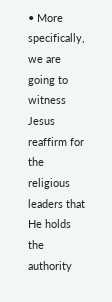• More specifically, we are going to witness Jesus reaffirm for the religious leaders that He holds the authority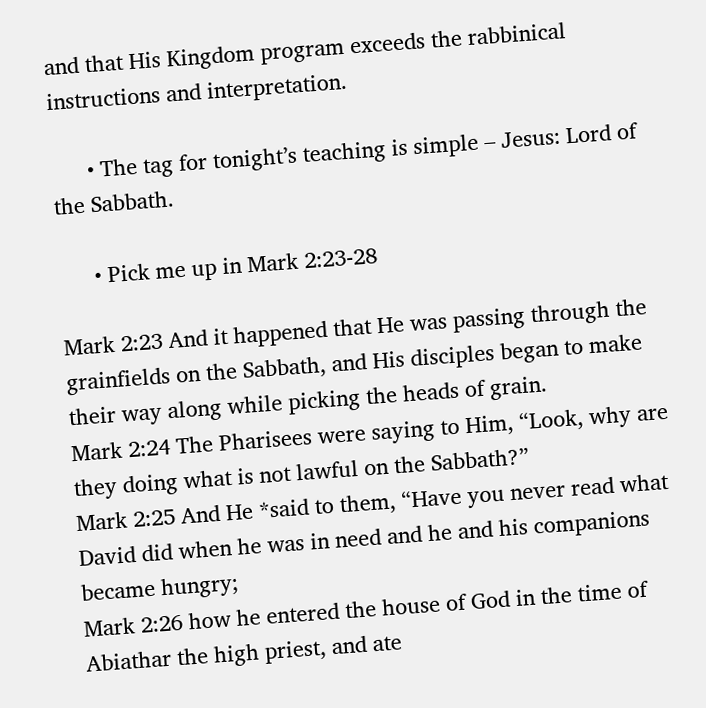and that His Kingdom program exceeds the rabbinical instructions and interpretation.

      • The tag for tonight’s teaching is simple – Jesus: Lord of the Sabbath.

      • Pick me up in Mark 2:23-28

Mark 2:23 And it happened that He was passing through the grainfields on the Sabbath, and His disciples began to make their way along while picking the heads of grain.
Mark 2:24 The Pharisees were saying to Him, “Look, why are they doing what is not lawful on the Sabbath?”
Mark 2:25 And He *said to them, “Have you never read what David did when he was in need and he and his companions became hungry;
Mark 2:26 how he entered the house of God in the time of Abiathar the high priest, and ate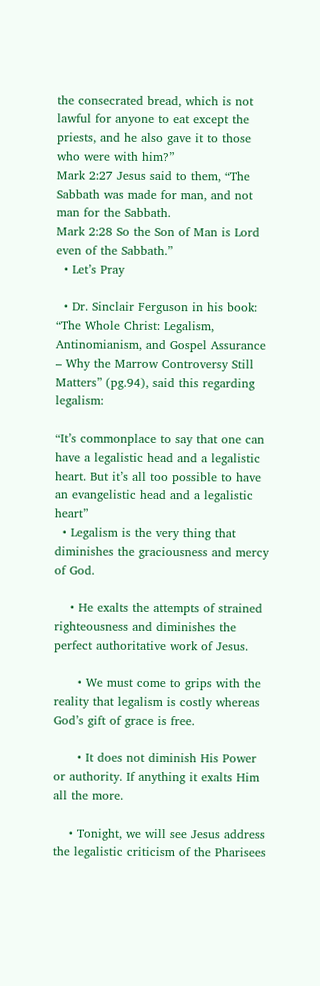the consecrated bread, which is not lawful for anyone to eat except the priests, and he also gave it to those who were with him?”
Mark 2:27 Jesus said to them, “The Sabbath was made for man, and not man for the Sabbath.
Mark 2:28 So the Son of Man is Lord even of the Sabbath.”
  • Let’s Pray

  • Dr. Sinclair Ferguson in his book: “The Whole Christ: Legalism, Antinomianism, and Gospel Assurance – Why the Marrow Controversy Still Matters” (pg.94), said this regarding legalism:

“It’s commonplace to say that one can have a legalistic head and a legalistic heart. But it’s all too possible to have an evangelistic head and a legalistic heart”
  • Legalism is the very thing that diminishes the graciousness and mercy of God.

    • He exalts the attempts of strained righteousness and diminishes the perfect authoritative work of Jesus.

      • We must come to grips with the reality that legalism is costly whereas God’s gift of grace is free.

      • It does not diminish His Power or authority. If anything it exalts Him all the more.

    • Tonight, we will see Jesus address the legalistic criticism of the Pharisees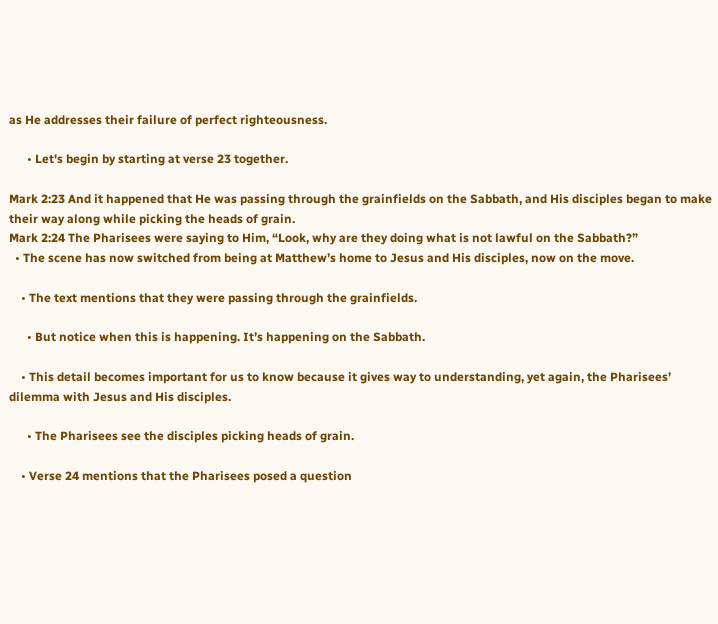as He addresses their failure of perfect righteousness.

      • Let's begin by starting at verse 23 together.

Mark 2:23 And it happened that He was passing through the grainfields on the Sabbath, and His disciples began to make their way along while picking the heads of grain.
Mark 2:24 The Pharisees were saying to Him, “Look, why are they doing what is not lawful on the Sabbath?”
  • The scene has now switched from being at Matthew’s home to Jesus and His disciples, now on the move.

    • The text mentions that they were passing through the grainfields.

      • But notice when this is happening. It’s happening on the Sabbath.

    • This detail becomes important for us to know because it gives way to understanding, yet again, the Pharisees’ dilemma with Jesus and His disciples.

      • The Pharisees see the disciples picking heads of grain.

    • Verse 24 mentions that the Pharisees posed a question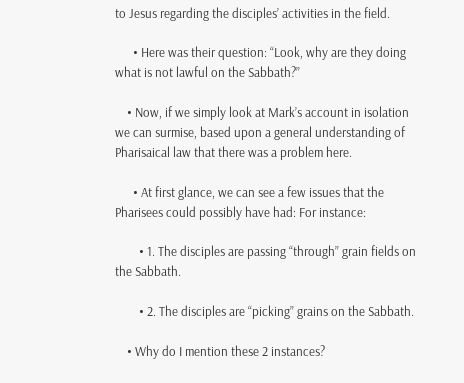to Jesus regarding the disciples’ activities in the field.

      • Here was their question: “Look, why are they doing what is not lawful on the Sabbath?”

    • Now, if we simply look at Mark’s account in isolation we can surmise, based upon a general understanding of Pharisaical law that there was a problem here.

      • At first glance, we can see a few issues that the Pharisees could possibly have had: For instance:

        • 1. The disciples are passing “through” grain fields on the Sabbath.

        • 2. The disciples are “picking” grains on the Sabbath.

    • Why do I mention these 2 instances?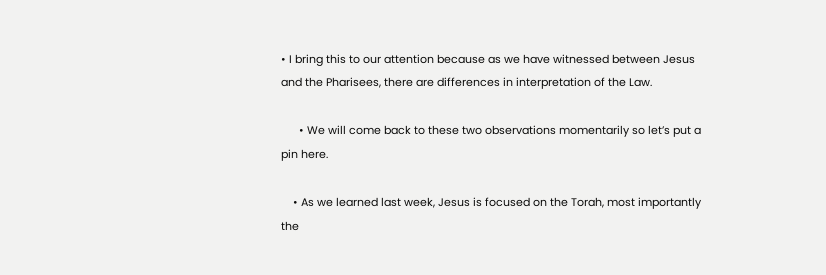• I bring this to our attention because as we have witnessed between Jesus and the Pharisees, there are differences in interpretation of the Law.

      • We will come back to these two observations momentarily so let’s put a pin here.

    • As we learned last week, Jesus is focused on the Torah, most importantly the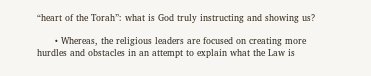“heart of the Torah”: what is God truly instructing and showing us?

      • Whereas, the religious leaders are focused on creating more hurdles and obstacles in an attempt to explain what the Law is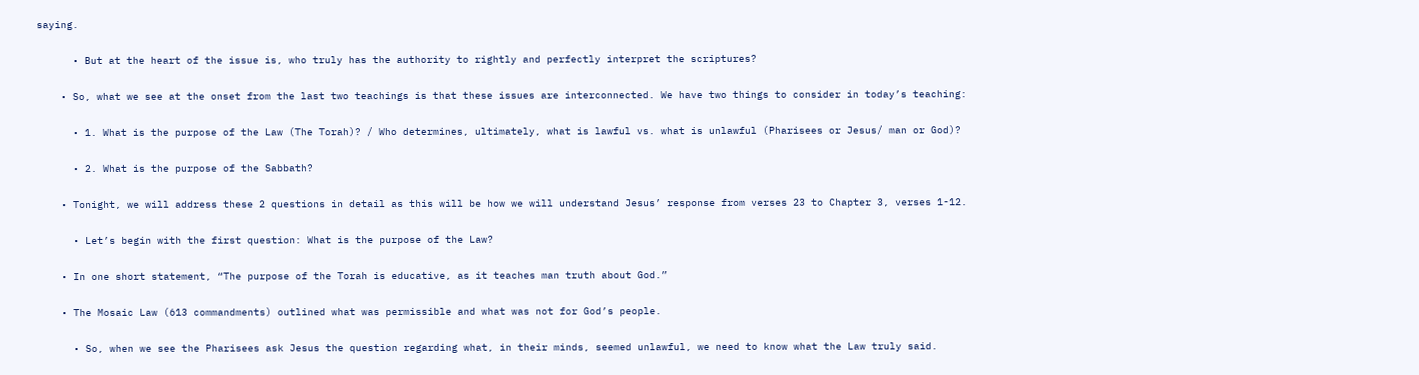saying.

      • But at the heart of the issue is, who truly has the authority to rightly and perfectly interpret the scriptures?

    • So, what we see at the onset from the last two teachings is that these issues are interconnected. We have two things to consider in today’s teaching:

      • 1. What is the purpose of the Law (The Torah)? / Who determines, ultimately, what is lawful vs. what is unlawful (Pharisees or Jesus/ man or God)?

      • 2. What is the purpose of the Sabbath?

    • Tonight, we will address these 2 questions in detail as this will be how we will understand Jesus’ response from verses 23 to Chapter 3, verses 1-12.

      • Let’s begin with the first question: What is the purpose of the Law?

    • In one short statement, “The purpose of the Torah is educative, as it teaches man truth about God.”

    • The Mosaic Law (613 commandments) outlined what was permissible and what was not for God’s people.

      • So, when we see the Pharisees ask Jesus the question regarding what, in their minds, seemed unlawful, we need to know what the Law truly said.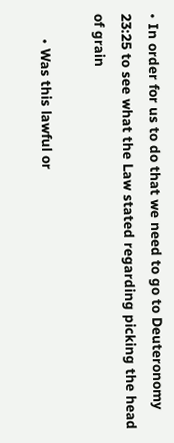• In order for us to do that we need to go to Deuteronomy 23:25 to see what the Law stated regarding picking the head of grain

      • Was this lawful or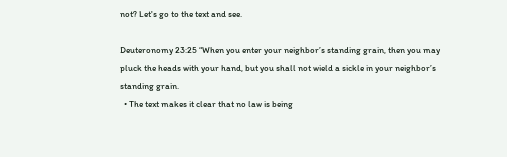not? Let's go to the text and see.

Deuteronomy 23:25 “When you enter your neighbor’s standing grain, then you may pluck the heads with your hand, but you shall not wield a sickle in your neighbor’s standing grain.
  • The text makes it clear that no law is being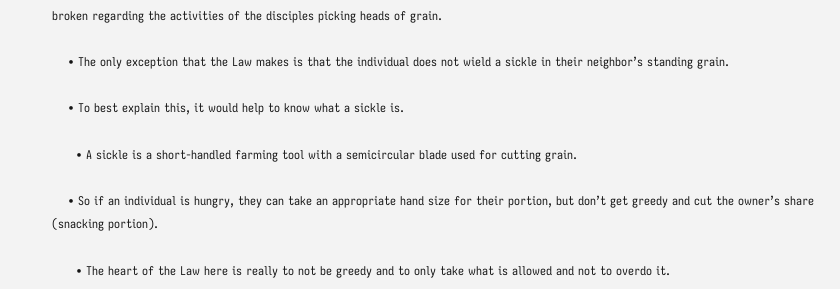broken regarding the activities of the disciples picking heads of grain.

    • The only exception that the Law makes is that the individual does not wield a sickle in their neighbor’s standing grain.

    • To best explain this, it would help to know what a sickle is.

      • A sickle is a short-handled farming tool with a semicircular blade used for cutting grain.

    • So if an individual is hungry, they can take an appropriate hand size for their portion, but don’t get greedy and cut the owner’s share (snacking portion).

      • The heart of the Law here is really to not be greedy and to only take what is allowed and not to overdo it.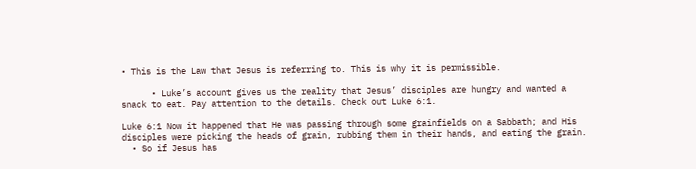• This is the Law that Jesus is referring to. This is why it is permissible.

      • Luke’s account gives us the reality that Jesus’ disciples are hungry and wanted a snack to eat. Pay attention to the details. Check out Luke 6:1.

Luke 6:1 Now it happened that He was passing through some grainfields on a Sabbath; and His disciples were picking the heads of grain, rubbing them in their hands, and eating the grain.
  • So if Jesus has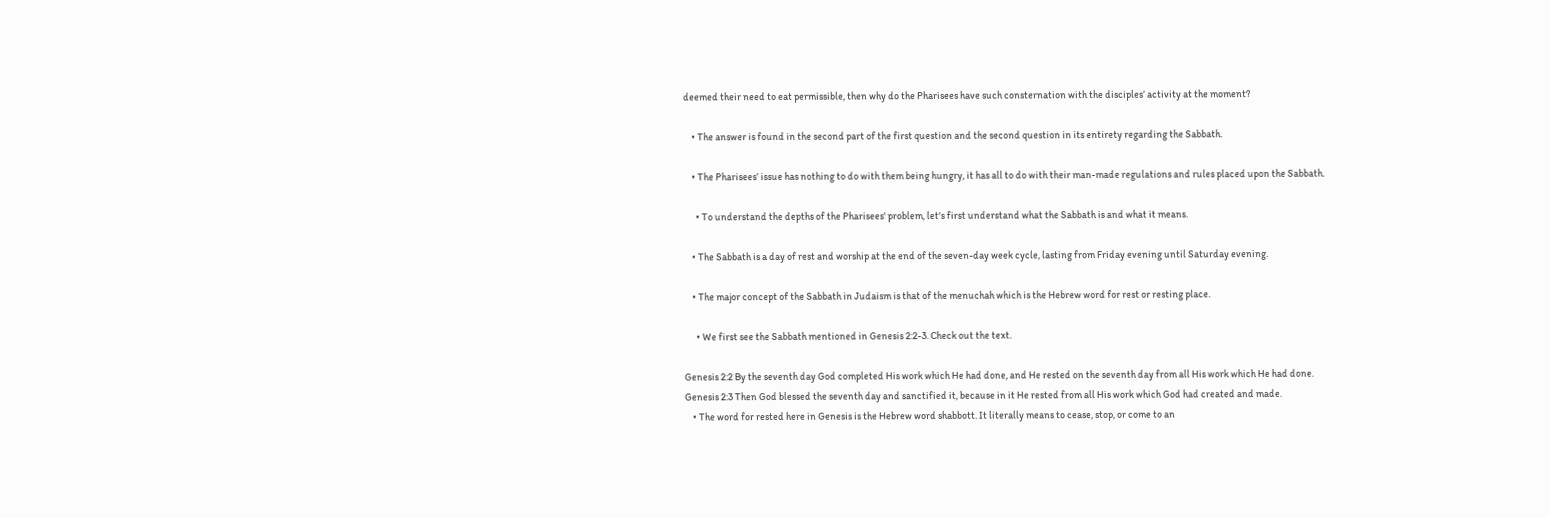deemed their need to eat permissible, then why do the Pharisees have such consternation with the disciples’ activity at the moment?

    • The answer is found in the second part of the first question and the second question in its entirety regarding the Sabbath.

    • The Pharisees’ issue has nothing to do with them being hungry, it has all to do with their man-made regulations and rules placed upon the Sabbath.

      • To understand the depths of the Pharisees' problem, let's first understand what the Sabbath is and what it means.

    • The Sabbath is a day of rest and worship at the end of the seven-day week cycle, lasting from Friday evening until Saturday evening.

    • The major concept of the Sabbath in Judaism is that of the menuchah which is the Hebrew word for rest or resting place.

      • We first see the Sabbath mentioned in Genesis 2:2-3. Check out the text.

Genesis 2:2 By the seventh day God completed His work which He had done, and He rested on the seventh day from all His work which He had done.
Genesis 2:3 Then God blessed the seventh day and sanctified it, because in it He rested from all His work which God had created and made.
    • The word for rested here in Genesis is the Hebrew word shabbott. It literally means to cease, stop, or come to an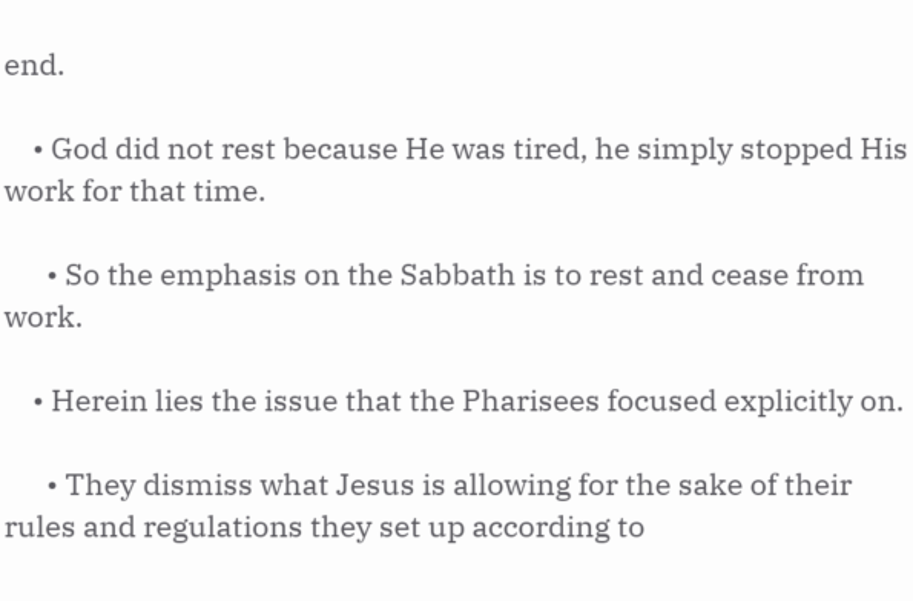end.

    • God did not rest because He was tired, he simply stopped His work for that time.

      • So the emphasis on the Sabbath is to rest and cease from work.

    • Herein lies the issue that the Pharisees focused explicitly on.

      • They dismiss what Jesus is allowing for the sake of their rules and regulations they set up according to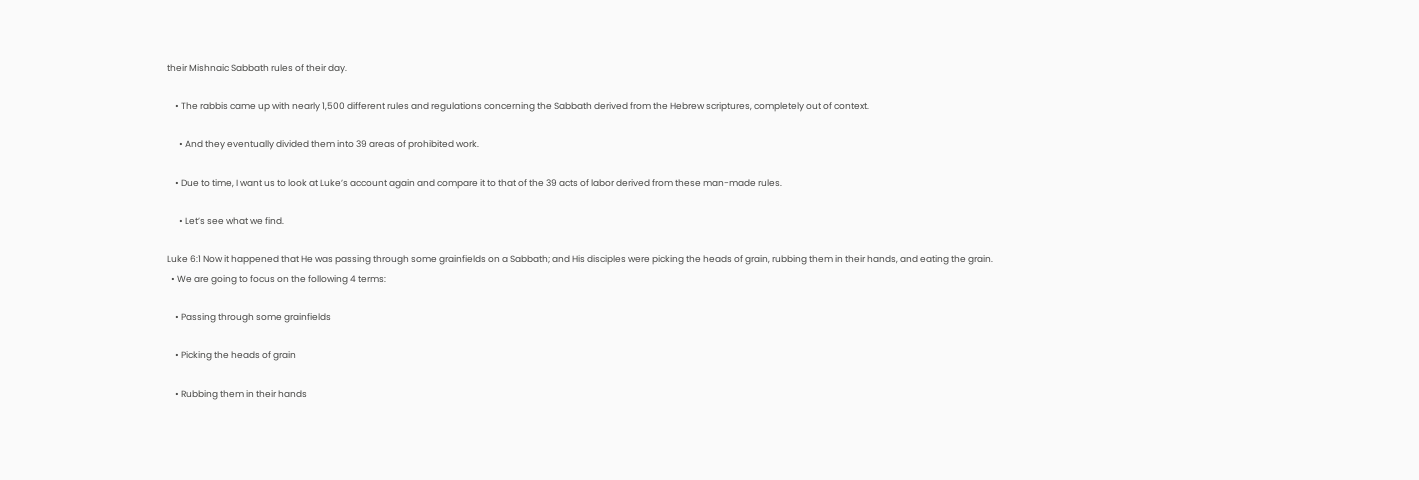their Mishnaic Sabbath rules of their day.

    • The rabbis came up with nearly 1,500 different rules and regulations concerning the Sabbath derived from the Hebrew scriptures, completely out of context.

      • And they eventually divided them into 39 areas of prohibited work.

    • Due to time, I want us to look at Luke’s account again and compare it to that of the 39 acts of labor derived from these man-made rules.

      • Let’s see what we find.

Luke 6:1 Now it happened that He was passing through some grainfields on a Sabbath; and His disciples were picking the heads of grain, rubbing them in their hands, and eating the grain.
  • We are going to focus on the following 4 terms:

    • Passing through some grainfields

    • Picking the heads of grain

    • Rubbing them in their hands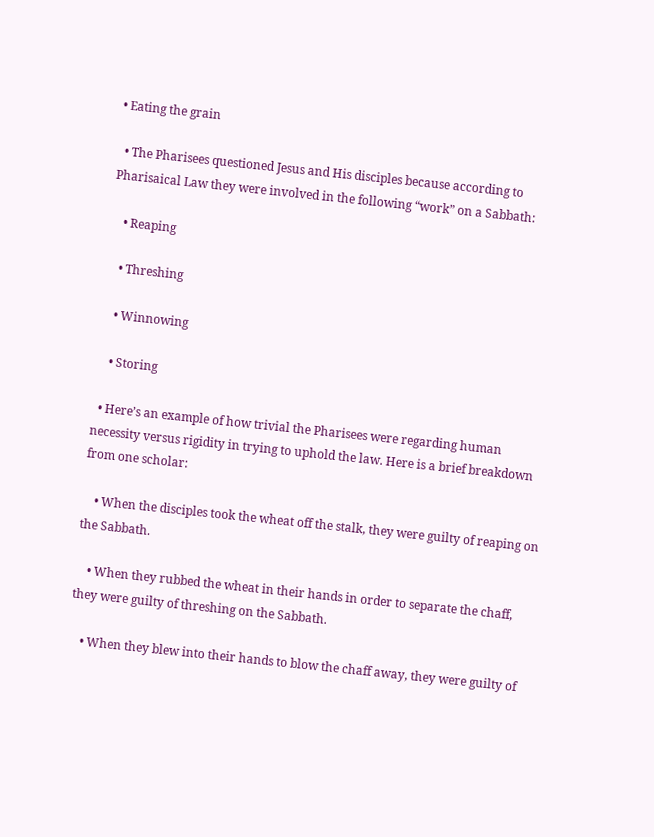• Eating the grain

  • The Pharisees questioned Jesus and His disciples because according to Pharisaical Law they were involved in the following “work” on a Sabbath:

    • Reaping

    • Threshing

    • Winnowing

    • Storing

  • Here’s an example of how trivial the Pharisees were regarding human necessity versus rigidity in trying to uphold the law. Here is a brief breakdown from one scholar:

    • When the disciples took the wheat off the stalk, they were guilty of reaping on the Sabbath.

    • When they rubbed the wheat in their hands in order to separate the chaff, they were guilty of threshing on the Sabbath.

    • When they blew into their hands to blow the chaff away, they were guilty of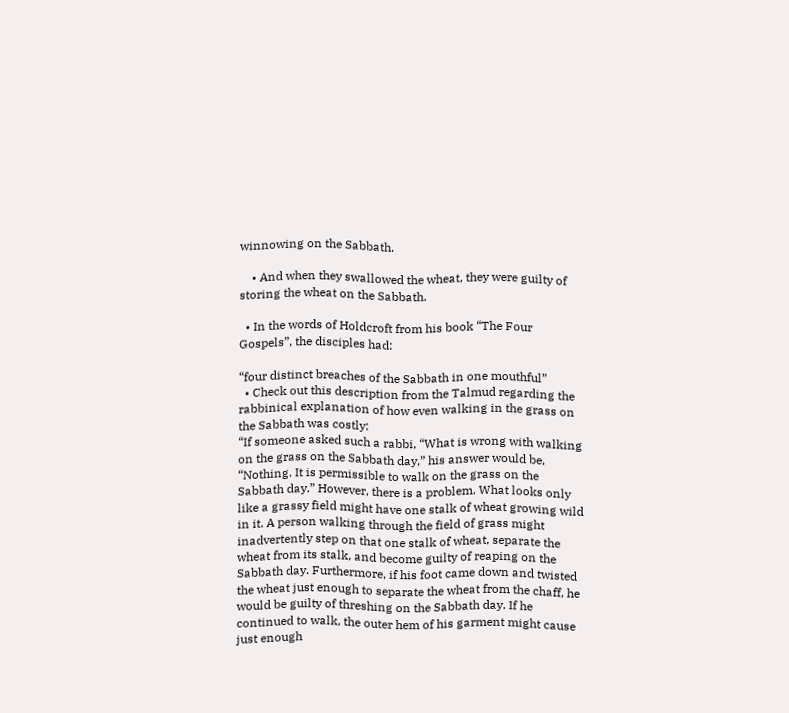winnowing on the Sabbath.

    • And when they swallowed the wheat, they were guilty of storing the wheat on the Sabbath.

  • In the words of Holdcroft from his book “The Four Gospels”, the disciples had:

“four distinct breaches of the Sabbath in one mouthful”
  • Check out this description from the Talmud regarding the rabbinical explanation of how even walking in the grass on the Sabbath was costly:
“If someone asked such a rabbi, “What is wrong with walking on the grass on the Sabbath day,” his answer would be, “Nothing. It is permissible to walk on the grass on the Sabbath day.” However, there is a problem. What looks only like a grassy field might have one stalk of wheat growing wild in it. A person walking through the field of grass might inadvertently step on that one stalk of wheat, separate the wheat from its stalk, and become guilty of reaping on the Sabbath day. Furthermore, if his foot came down and twisted the wheat just enough to separate the wheat from the chaff, he would be guilty of threshing on the Sabbath day. If he continued to walk, the outer hem of his garment might cause just enough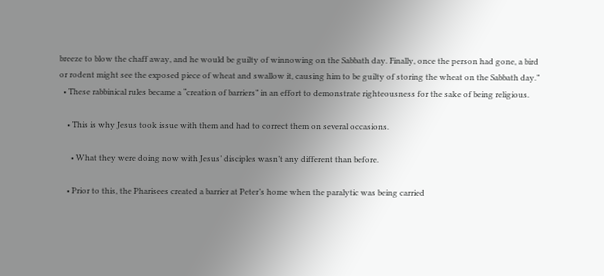breeze to blow the chaff away, and he would be guilty of winnowing on the Sabbath day. Finally, once the person had gone, a bird or rodent might see the exposed piece of wheat and swallow it, causing him to be guilty of storing the wheat on the Sabbath day.”
  • These rabbinical rules became a “creation of barriers” in an effort to demonstrate righteousness for the sake of being religious.

    • This is why Jesus took issue with them and had to correct them on several occasions.

      • What they were doing now with Jesus’ disciples wasn’t any different than before.

    • Prior to this, the Pharisees created a barrier at Peter’s home when the paralytic was being carried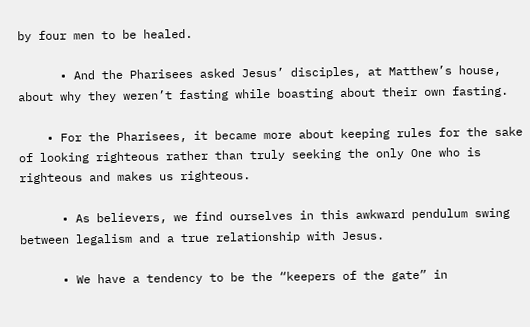by four men to be healed.

      • And the Pharisees asked Jesus’ disciples, at Matthew’s house, about why they weren’t fasting while boasting about their own fasting.

    • For the Pharisees, it became more about keeping rules for the sake of looking righteous rather than truly seeking the only One who is righteous and makes us righteous.

      • As believers, we find ourselves in this awkward pendulum swing between legalism and a true relationship with Jesus.

      • We have a tendency to be the “keepers of the gate” in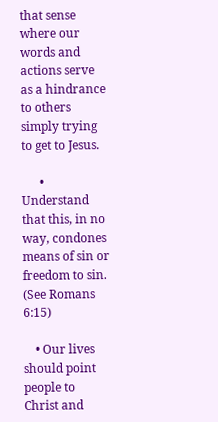that sense where our words and actions serve as a hindrance to others simply trying to get to Jesus.

      • Understand that this, in no way, condones means of sin or freedom to sin. (See Romans 6:15)

    • Our lives should point people to Christ and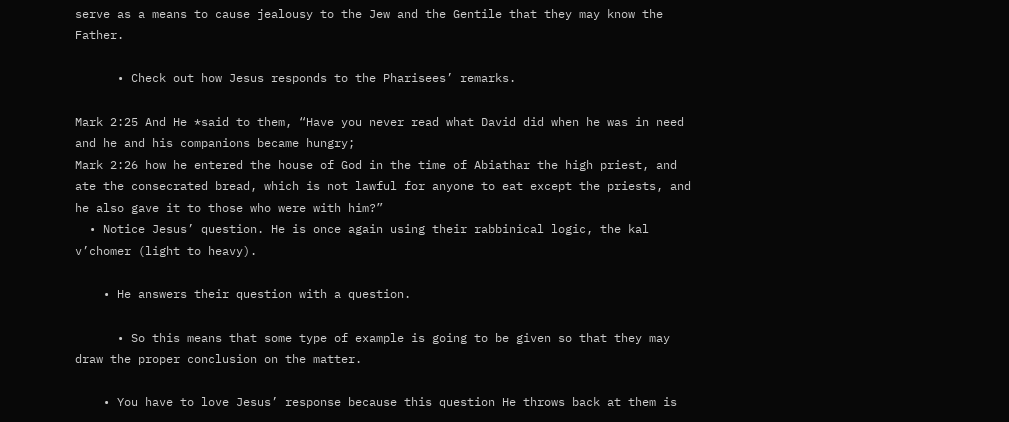serve as a means to cause jealousy to the Jew and the Gentile that they may know the Father.

      • Check out how Jesus responds to the Pharisees’ remarks.

Mark 2:25 And He *said to them, “Have you never read what David did when he was in need and he and his companions became hungry;
Mark 2:26 how he entered the house of God in the time of Abiathar the high priest, and ate the consecrated bread, which is not lawful for anyone to eat except the priests, and he also gave it to those who were with him?”
  • Notice Jesus’ question. He is once again using their rabbinical logic, the kal v’chomer (light to heavy).

    • He answers their question with a question.

      • So this means that some type of example is going to be given so that they may draw the proper conclusion on the matter.

    • You have to love Jesus’ response because this question He throws back at them is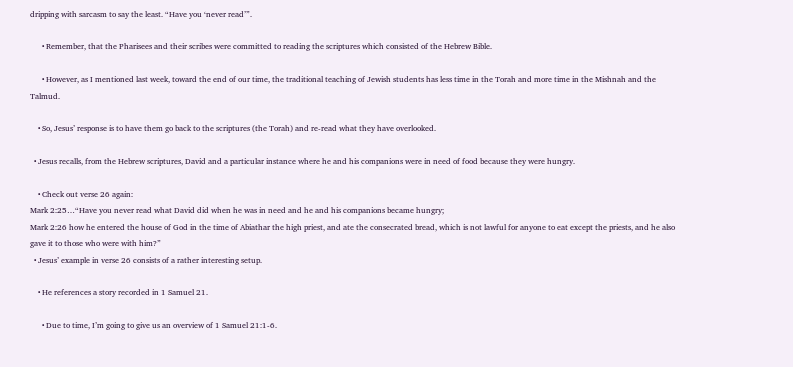dripping with sarcasm to say the least. “Have you ‘never read’”.

      • Remember, that the Pharisees and their scribes were committed to reading the scriptures which consisted of the Hebrew Bible.

      • However, as I mentioned last week, toward the end of our time, the traditional teaching of Jewish students has less time in the Torah and more time in the Mishnah and the Talmud.

    • So, Jesus’ response is to have them go back to the scriptures (the Torah) and re-read what they have overlooked.

  • Jesus recalls, from the Hebrew scriptures, David and a particular instance where he and his companions were in need of food because they were hungry.

    • Check out verse 26 again:
Mark 2:25…“Have you never read what David did when he was in need and he and his companions became hungry;
Mark 2:26 how he entered the house of God in the time of Abiathar the high priest, and ate the consecrated bread, which is not lawful for anyone to eat except the priests, and he also gave it to those who were with him?”
  • Jesus’ example in verse 26 consists of a rather interesting setup.

    • He references a story recorded in 1 Samuel 21.

      • Due to time, I’m going to give us an overview of 1 Samuel 21:1-6.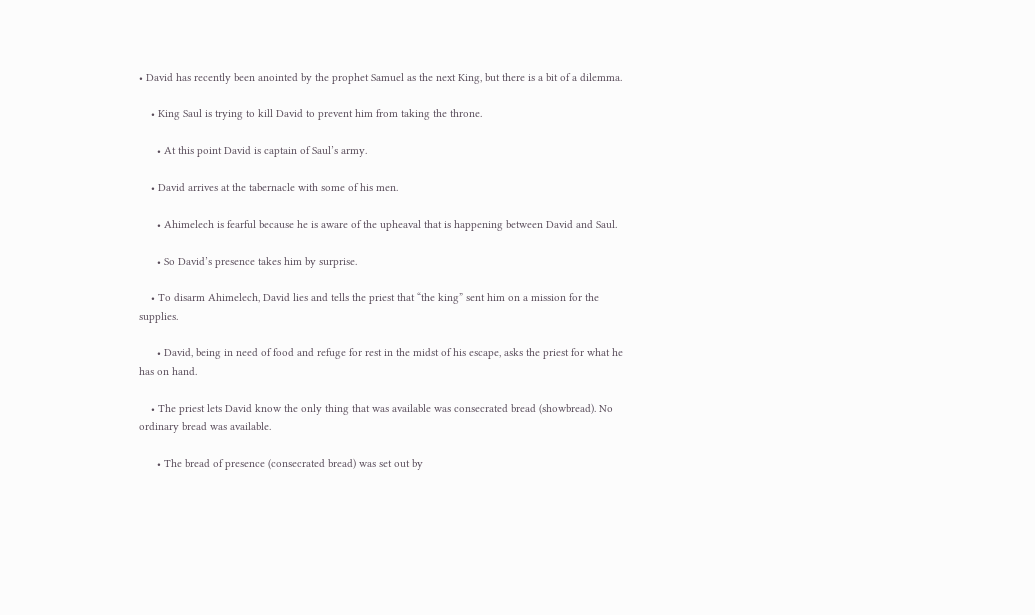• David has recently been anointed by the prophet Samuel as the next King, but there is a bit of a dilemma.

    • King Saul is trying to kill David to prevent him from taking the throne.

      • At this point David is captain of Saul’s army.

    • David arrives at the tabernacle with some of his men.

      • Ahimelech is fearful because he is aware of the upheaval that is happening between David and Saul.

      • So David’s presence takes him by surprise.

    • To disarm Ahimelech, David lies and tells the priest that “the king” sent him on a mission for the supplies.

      • David, being in need of food and refuge for rest in the midst of his escape, asks the priest for what he has on hand.

    • The priest lets David know the only thing that was available was consecrated bread (showbread). No ordinary bread was available.

      • The bread of presence (consecrated bread) was set out by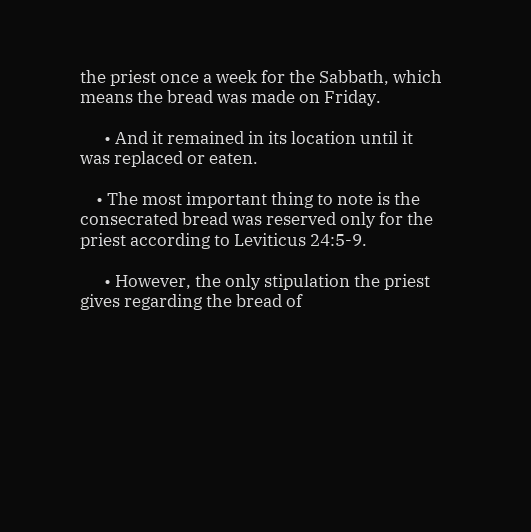the priest once a week for the Sabbath, which means the bread was made on Friday.

      • And it remained in its location until it was replaced or eaten.

    • The most important thing to note is the consecrated bread was reserved only for the priest according to Leviticus 24:5-9.

      • However, the only stipulation the priest gives regarding the bread of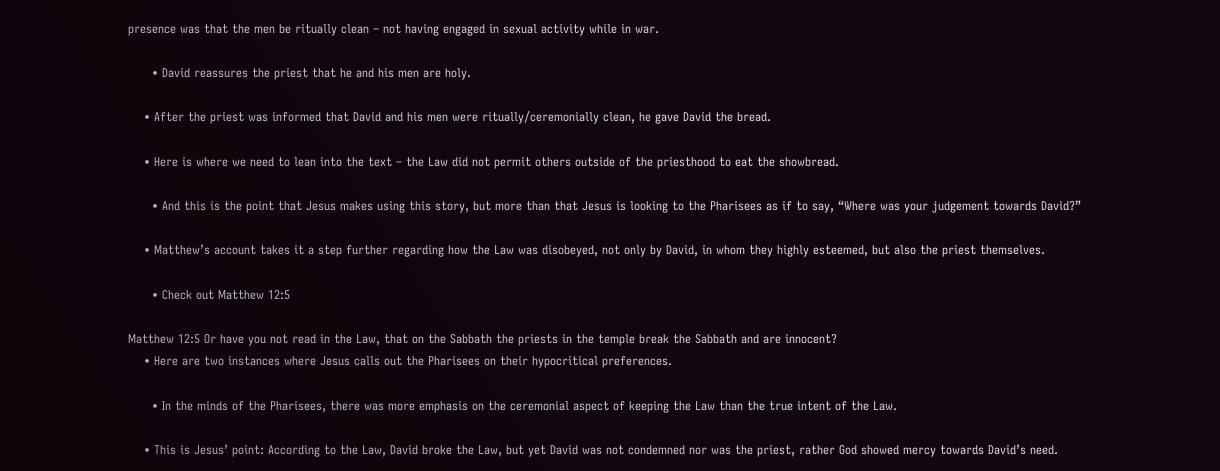presence was that the men be ritually clean – not having engaged in sexual activity while in war.

      • David reassures the priest that he and his men are holy.

    • After the priest was informed that David and his men were ritually/ceremonially clean, he gave David the bread.

    • Here is where we need to lean into the text – the Law did not permit others outside of the priesthood to eat the showbread.

      • And this is the point that Jesus makes using this story, but more than that Jesus is looking to the Pharisees as if to say, “Where was your judgement towards David?”

    • Matthew’s account takes it a step further regarding how the Law was disobeyed, not only by David, in whom they highly esteemed, but also the priest themselves.

      • Check out Matthew 12:5

Matthew 12:5 Or have you not read in the Law, that on the Sabbath the priests in the temple break the Sabbath and are innocent?
    • Here are two instances where Jesus calls out the Pharisees on their hypocritical preferences.

      • In the minds of the Pharisees, there was more emphasis on the ceremonial aspect of keeping the Law than the true intent of the Law.

    • This is Jesus’ point: According to the Law, David broke the Law, but yet David was not condemned nor was the priest, rather God showed mercy towards David’s need.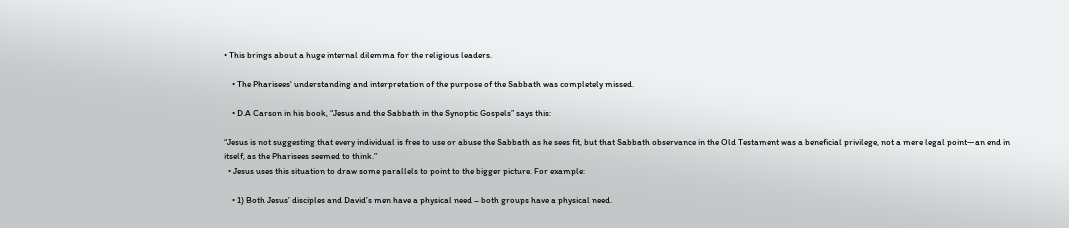• This brings about a huge internal dilemma for the religious leaders.

    • The Pharisees' understanding and interpretation of the purpose of the Sabbath was completely missed.

    • D.A Carson in his book, “Jesus and the Sabbath in the Synoptic Gospels” says this:

“Jesus is not suggesting that every individual is free to use or abuse the Sabbath as he sees fit, but that Sabbath observance in the Old Testament was a beneficial privilege, not a mere legal point—an end in itself, as the Pharisees seemed to think.”
  • Jesus uses this situation to draw some parallels to point to the bigger picture. For example:

    • 1) Both Jesus’ disciples and David’s men have a physical need – both groups have a physical need.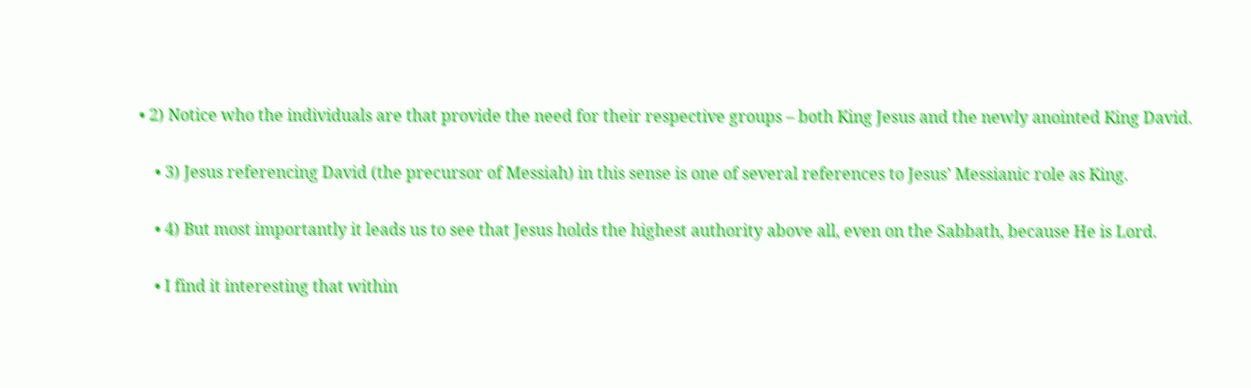• 2) Notice who the individuals are that provide the need for their respective groups – both King Jesus and the newly anointed King David.

    • 3) Jesus referencing David (the precursor of Messiah) in this sense is one of several references to Jesus’ Messianic role as King.

    • 4) But most importantly it leads us to see that Jesus holds the highest authority above all, even on the Sabbath, because He is Lord.

    • I find it interesting that within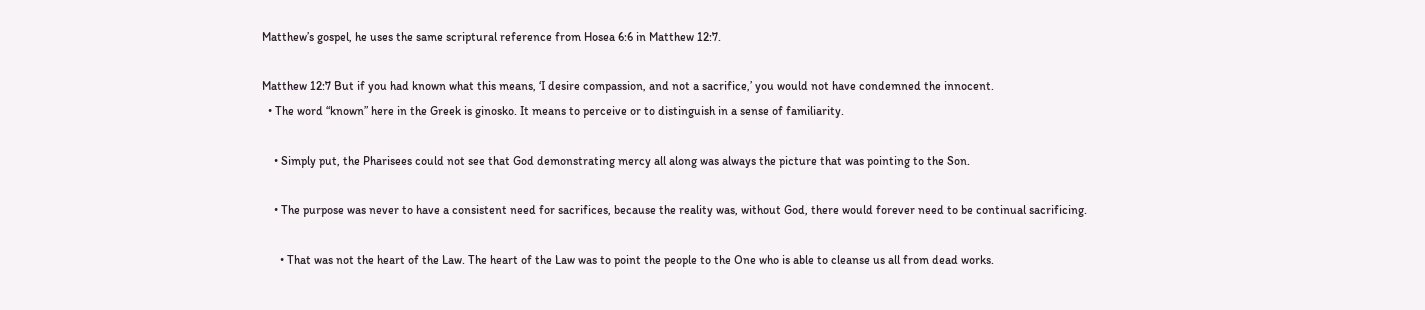Matthew’s gospel, he uses the same scriptural reference from Hosea 6:6 in Matthew 12:7.

Matthew 12:7 But if you had known what this means, ‘I desire compassion, and not a sacrifice,’ you would not have condemned the innocent.
  • The word “known” here in the Greek is ginosko. It means to perceive or to distinguish in a sense of familiarity.

    • Simply put, the Pharisees could not see that God demonstrating mercy all along was always the picture that was pointing to the Son.

    • The purpose was never to have a consistent need for sacrifices, because the reality was, without God, there would forever need to be continual sacrificing.

      • That was not the heart of the Law. The heart of the Law was to point the people to the One who is able to cleanse us all from dead works.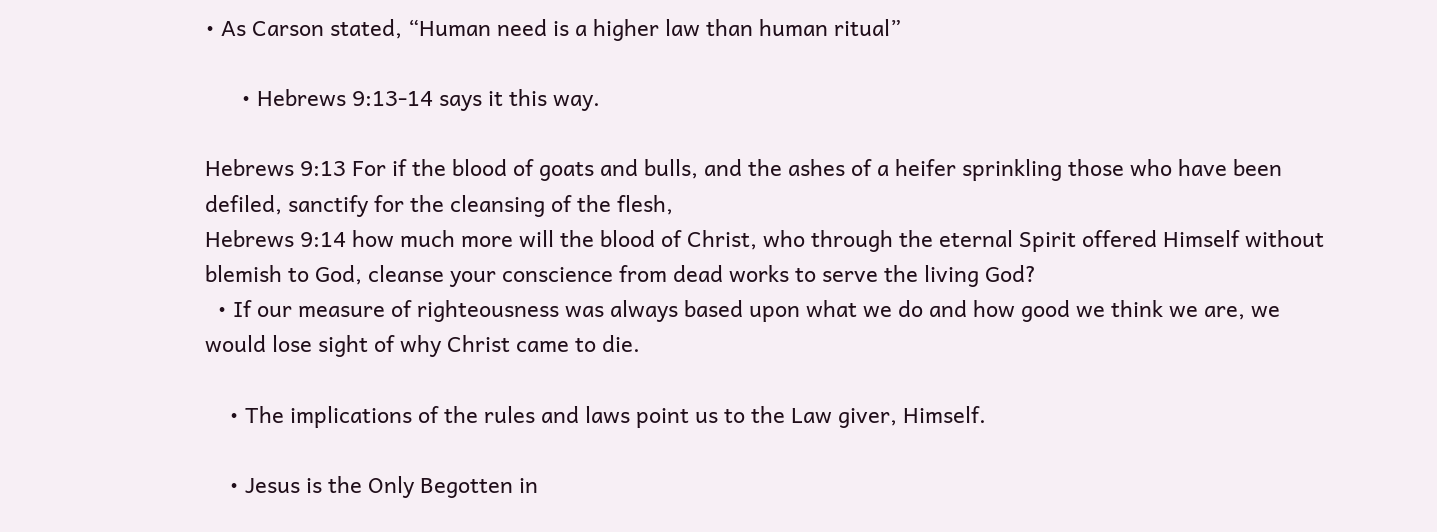• As Carson stated, “Human need is a higher law than human ritual”

      • Hebrews 9:13-14 says it this way.

Hebrews 9:13 For if the blood of goats and bulls, and the ashes of a heifer sprinkling those who have been defiled, sanctify for the cleansing of the flesh,
Hebrews 9:14 how much more will the blood of Christ, who through the eternal Spirit offered Himself without blemish to God, cleanse your conscience from dead works to serve the living God?
  • If our measure of righteousness was always based upon what we do and how good we think we are, we would lose sight of why Christ came to die.

    • The implications of the rules and laws point us to the Law giver, Himself.

    • Jesus is the Only Begotten in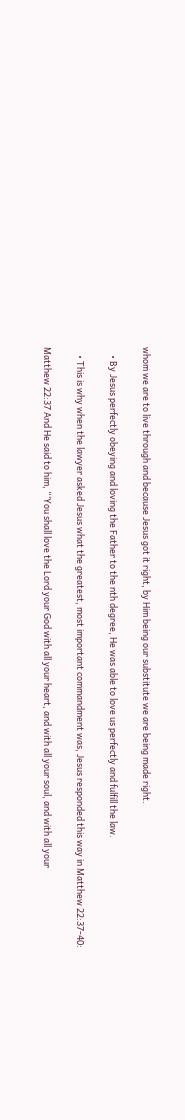whom we are to live through and because Jesus got it right, by Him being our substitute we are being made right.

    • By Jesus perfectly obeying and loving the Father to the nth degree, He was able to love us perfectly and fulfill the law.

    • This is why when the lawyer asked Jesus what the greatest, most important commandment was, Jesus responded this way in Matthew 22:37-40:

Matthew 22:37 And He said to him, “‘You shall love the Lord your God with all your heart, and with all your soul, and with all your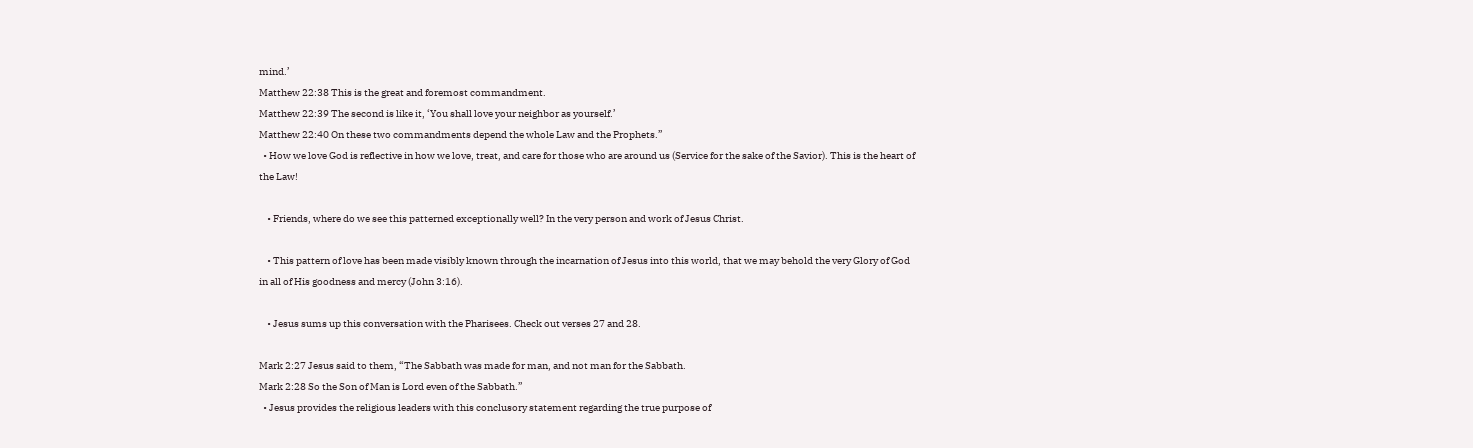mind.’
Matthew 22:38 This is the great and foremost commandment.
Matthew 22:39 The second is like it, ‘You shall love your neighbor as yourself.’
Matthew 22:40 On these two commandments depend the whole Law and the Prophets.”
  • How we love God is reflective in how we love, treat, and care for those who are around us (Service for the sake of the Savior). This is the heart of the Law!

    • Friends, where do we see this patterned exceptionally well? In the very person and work of Jesus Christ.

    • This pattern of love has been made visibly known through the incarnation of Jesus into this world, that we may behold the very Glory of God in all of His goodness and mercy (John 3:16).

    • Jesus sums up this conversation with the Pharisees. Check out verses 27 and 28.

Mark 2:27 Jesus said to them, “The Sabbath was made for man, and not man for the Sabbath.
Mark 2:28 So the Son of Man is Lord even of the Sabbath.”
  • Jesus provides the religious leaders with this conclusory statement regarding the true purpose of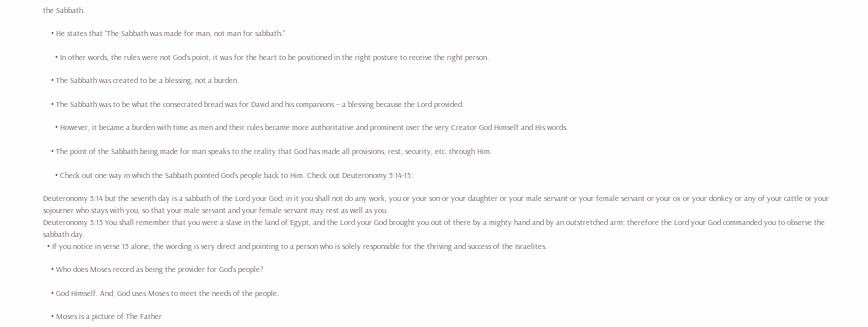the Sabbath.

    • He states that “The Sabbath was made for man, not man for sabbath.”

      • In other words, the rules were not God’s point, it was for the heart to be positioned in the right posture to receive the right person.

    • The Sabbath was created to be a blessing, not a burden.

    • The Sabbath was to be what the consecrated bread was for David and his companions – a blessing because the Lord provided.

      • However, it became a burden with time as men and their rules became more authoritative and prominent over the very Creator God Himself and His words.

    • The point of the Sabbath being made for man speaks to the reality that God has made all provisions, rest, security, etc. through Him.

      • Check out one way in which the Sabbath pointed God’s people back to Him. Check out Deuteronomy 5:14-15:

Deuteronomy 5:14 but the seventh day is a sabbath of the Lord your God; in it you shall not do any work, you or your son or your daughter or your male servant or your female servant or your ox or your donkey or any of your cattle or your sojourner who stays with you, so that your male servant and your female servant may rest as well as you.
Deuteronomy 5:15 You shall remember that you were a slave in the land of Egypt, and the Lord your God brought you out of there by a mighty hand and by an outstretched arm; therefore the Lord your God commanded you to observe the sabbath day.
  • If you notice in verse 15 alone, the wording is very direct and pointing to a person who is solely responsible for the thriving and success of the Israelites.

    • Who does Moses record as being the provider for God’s people?

    • God Himself. And, God uses Moses to meet the needs of the people.

    • Moses is a picture of The Father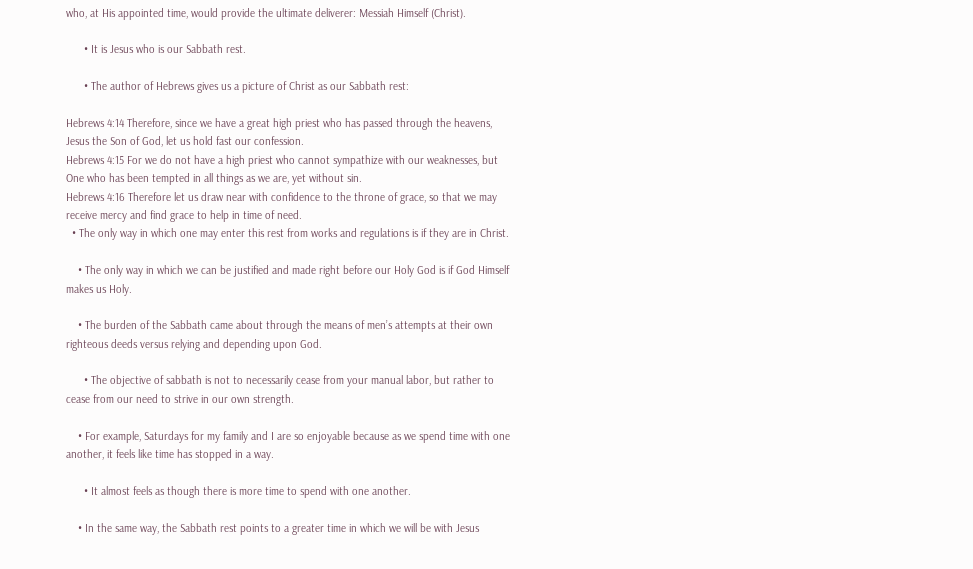who, at His appointed time, would provide the ultimate deliverer: Messiah Himself (Christ).

      • It is Jesus who is our Sabbath rest.

      • The author of Hebrews gives us a picture of Christ as our Sabbath rest:

Hebrews 4:14 Therefore, since we have a great high priest who has passed through the heavens, Jesus the Son of God, let us hold fast our confession.
Hebrews 4:15 For we do not have a high priest who cannot sympathize with our weaknesses, but One who has been tempted in all things as we are, yet without sin.
Hebrews 4:16 Therefore let us draw near with confidence to the throne of grace, so that we may receive mercy and find grace to help in time of need.
  • The only way in which one may enter this rest from works and regulations is if they are in Christ.

    • The only way in which we can be justified and made right before our Holy God is if God Himself makes us Holy.

    • The burden of the Sabbath came about through the means of men’s attempts at their own righteous deeds versus relying and depending upon God.

      • The objective of sabbath is not to necessarily cease from your manual labor, but rather to cease from our need to strive in our own strength.

    • For example, Saturdays for my family and I are so enjoyable because as we spend time with one another, it feels like time has stopped in a way.

      • It almost feels as though there is more time to spend with one another.

    • In the same way, the Sabbath rest points to a greater time in which we will be with Jesus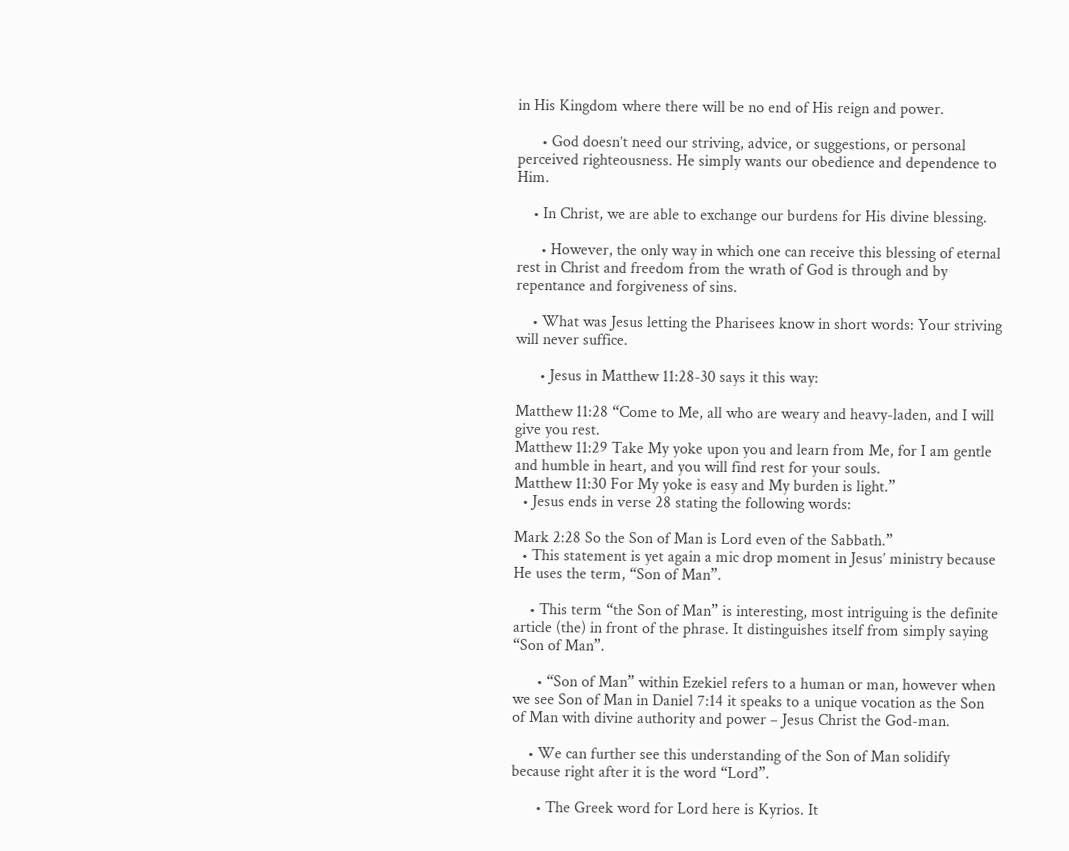in His Kingdom where there will be no end of His reign and power.

      • God doesn’t need our striving, advice, or suggestions, or personal perceived righteousness. He simply wants our obedience and dependence to Him.

    • In Christ, we are able to exchange our burdens for His divine blessing.

      • However, the only way in which one can receive this blessing of eternal rest in Christ and freedom from the wrath of God is through and by repentance and forgiveness of sins.

    • What was Jesus letting the Pharisees know in short words: Your striving will never suffice.

      • Jesus in Matthew 11:28-30 says it this way:

Matthew 11:28 “Come to Me, all who are weary and heavy-laden, and I will give you rest.
Matthew 11:29 Take My yoke upon you and learn from Me, for I am gentle and humble in heart, and you will find rest for your souls.
Matthew 11:30 For My yoke is easy and My burden is light.”
  • Jesus ends in verse 28 stating the following words:

Mark 2:28 So the Son of Man is Lord even of the Sabbath.”
  • This statement is yet again a mic drop moment in Jesus’ ministry because He uses the term, “Son of Man”.

    • This term “the Son of Man” is interesting, most intriguing is the definite article (the) in front of the phrase. It distinguishes itself from simply saying “Son of Man”.

      • “Son of Man” within Ezekiel refers to a human or man, however when we see Son of Man in Daniel 7:14 it speaks to a unique vocation as the Son of Man with divine authority and power – Jesus Christ the God-man.

    • We can further see this understanding of the Son of Man solidify because right after it is the word “Lord”.

      • The Greek word for Lord here is Kyrios. It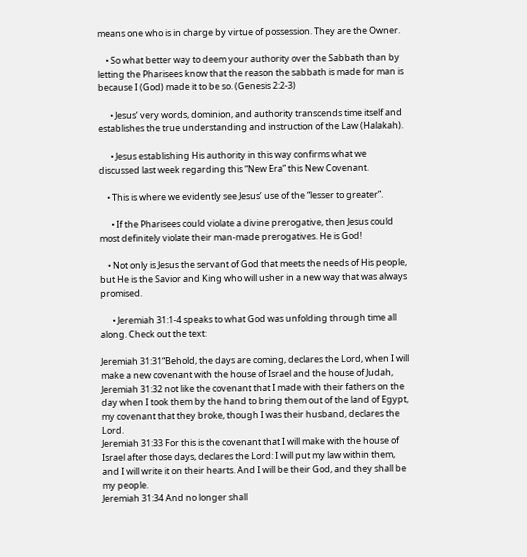means one who is in charge by virtue of possession. They are the Owner.

    • So what better way to deem your authority over the Sabbath than by letting the Pharisees know that the reason the sabbath is made for man is because I (God) made it to be so. (Genesis 2:2-3)

      • Jesus’ very words, dominion, and authority transcends time itself and establishes the true understanding and instruction of the Law (Halakah).

      • Jesus establishing His authority in this way confirms what we discussed last week regarding this “New Era” this New Covenant.

    • This is where we evidently see Jesus’ use of the “lesser to greater”.

      • If the Pharisees could violate a divine prerogative, then Jesus could most definitely violate their man-made prerogatives. He is God!

    • Not only is Jesus the servant of God that meets the needs of His people, but He is the Savior and King who will usher in a new way that was always promised.

      • Jeremiah 31:1-4 speaks to what God was unfolding through time all along. Check out the text:

Jeremiah 31:31“Behold, the days are coming, declares the Lord, when I will make a new covenant with the house of Israel and the house of Judah,
Jeremiah 31:32 not like the covenant that I made with their fathers on the day when I took them by the hand to bring them out of the land of Egypt, my covenant that they broke, though I was their husband, declares the Lord.
Jeremiah 31:33 For this is the covenant that I will make with the house of Israel after those days, declares the Lord: I will put my law within them, and I will write it on their hearts. And I will be their God, and they shall be my people.
Jeremiah 31:34 And no longer shall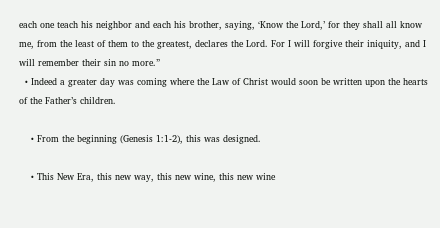each one teach his neighbor and each his brother, saying, ‘Know the Lord,’ for they shall all know me, from the least of them to the greatest, declares the Lord. For I will forgive their iniquity, and I will remember their sin no more.”
  • Indeed a greater day was coming where the Law of Christ would soon be written upon the hearts of the Father’s children.

    • From the beginning (Genesis 1:1-2), this was designed.

    • This New Era, this new way, this new wine, this new wine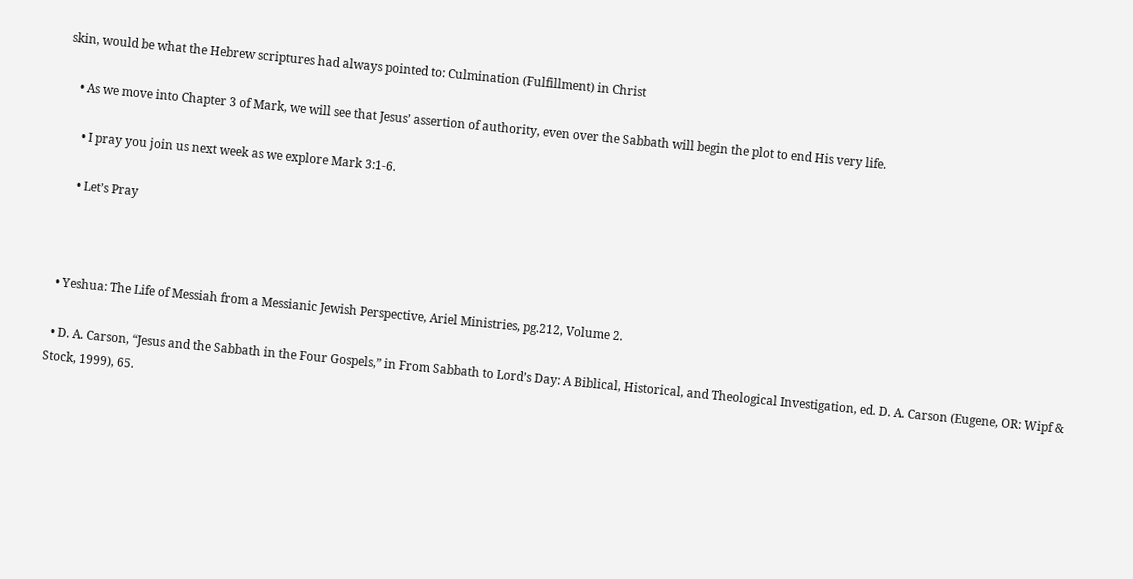skin, would be what the Hebrew scriptures had always pointed to: Culmination (Fulfillment) in Christ

    • As we move into Chapter 3 of Mark, we will see that Jesus’ assertion of authority, even over the Sabbath will begin the plot to end His very life.

      • I pray you join us next week as we explore Mark 3:1-6.

      • Let’s Pray



  • Yeshua: The Life of Messiah from a Messianic Jewish Perspective, Ariel Ministries, pg.212, Volume 2.

  • D. A. Carson, “Jesus and the Sabbath in the Four Gospels,” in From Sabbath to Lord’s Day: A Biblical, Historical, and Theological Investigation, ed. D. A. Carson (Eugene, OR: Wipf & Stock, 1999), 65.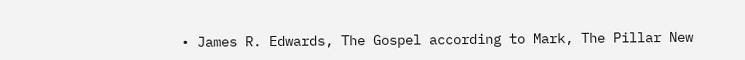• James R. Edwards, The Gospel according to Mark, The Pillar New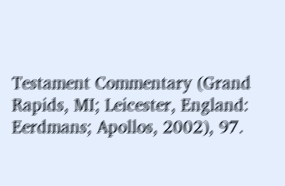Testament Commentary (Grand Rapids, MI; Leicester, England: Eerdmans; Apollos, 2002), 97.